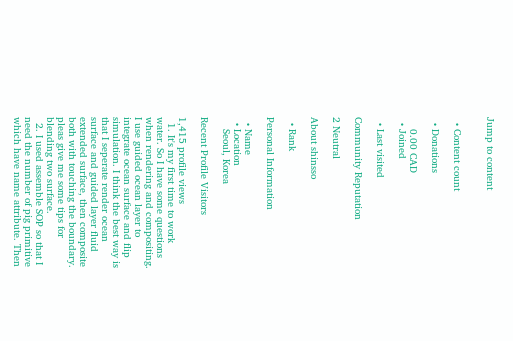Jump to content


  • Content count

  • Donations

    0.00 CAD
  • Joined

  • Last visited

Community Reputation

2 Neutral

About shinsso

  • Rank

Personal Information

  • Name
  • Location
    Seoul, Korea

Recent Profile Visitors

1,415 profile views
  1. It's my first time to work water. So I have some questions when rendering and compositing. I use guided ocean layer to integrate ocean surface and flip simulation. I think the best way is that I seperate render ocean surface and guided layer fluid extended surface, then composite both with touching the boundary. pleas give me some tips for blending two surface.
  2. I used assemble SOP so that I need the number of pig primitive which have name attribute. Then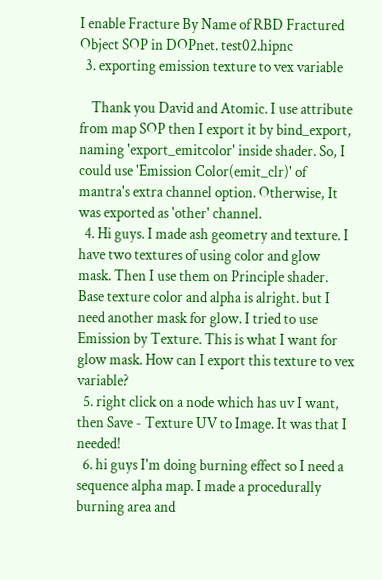I enable Fracture By Name of RBD Fractured Object SOP in DOPnet. test02.hipnc
  3. exporting emission texture to vex variable

    Thank you David and Atomic. I use attribute from map SOP then I export it by bind_export, naming 'export_emitcolor' inside shader. So, I could use 'Emission Color(emit_clr)' of mantra's extra channel option. Otherwise, It was exported as 'other' channel.
  4. Hi guys. I made ash geometry and texture. I have two textures of using color and glow mask. Then I use them on Principle shader. Base texture color and alpha is alright. but I need another mask for glow. I tried to use Emission by Texture. This is what I want for glow mask. How can I export this texture to vex variable?
  5. right click on a node which has uv I want, then Save - Texture UV to Image. It was that I needed!
  6. hi guys I'm doing burning effect so I need a sequence alpha map. I made a procedurally burning area and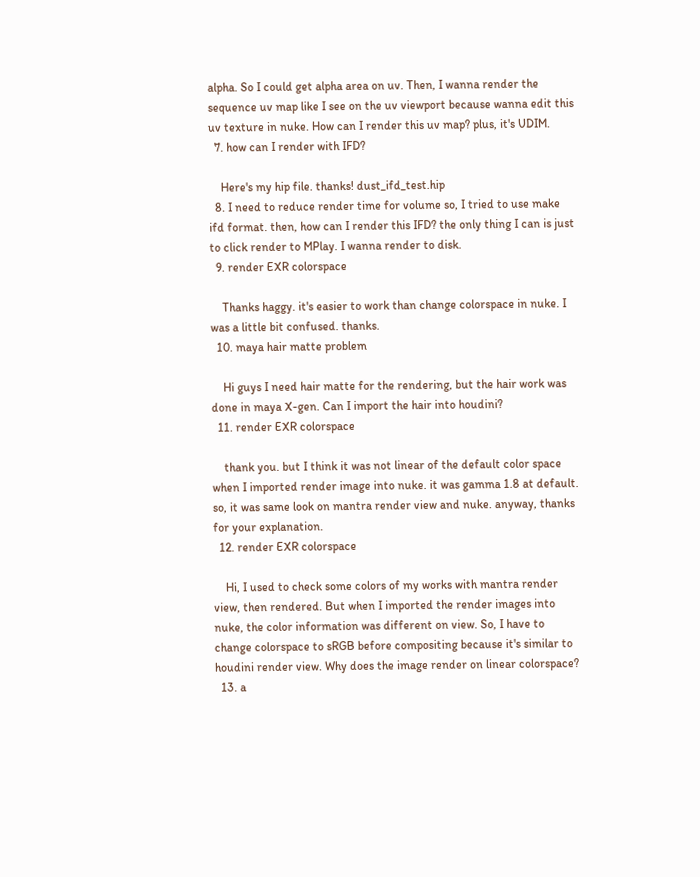alpha. So I could get alpha area on uv. Then, I wanna render the sequence uv map like I see on the uv viewport because wanna edit this uv texture in nuke. How can I render this uv map? plus, it's UDIM.
  7. how can I render with IFD?

    Here's my hip file. thanks! dust_ifd_test.hip
  8. I need to reduce render time for volume so, I tried to use make ifd format. then, how can I render this IFD? the only thing I can is just to click render to MPlay. I wanna render to disk.
  9. render EXR colorspace

    Thanks haggy. it's easier to work than change colorspace in nuke. I was a little bit confused. thanks.
  10. maya hair matte problem

    Hi guys I need hair matte for the rendering, but the hair work was done in maya X-gen. Can I import the hair into houdini?
  11. render EXR colorspace

    thank you. but I think it was not linear of the default color space when I imported render image into nuke. it was gamma 1.8 at default. so, it was same look on mantra render view and nuke. anyway, thanks for your explanation.
  12. render EXR colorspace

    Hi, I used to check some colors of my works with mantra render view, then rendered. But when I imported the render images into nuke, the color information was different on view. So, I have to change colorspace to sRGB before compositing because it's similar to houdini render view. Why does the image render on linear colorspace?
  13. a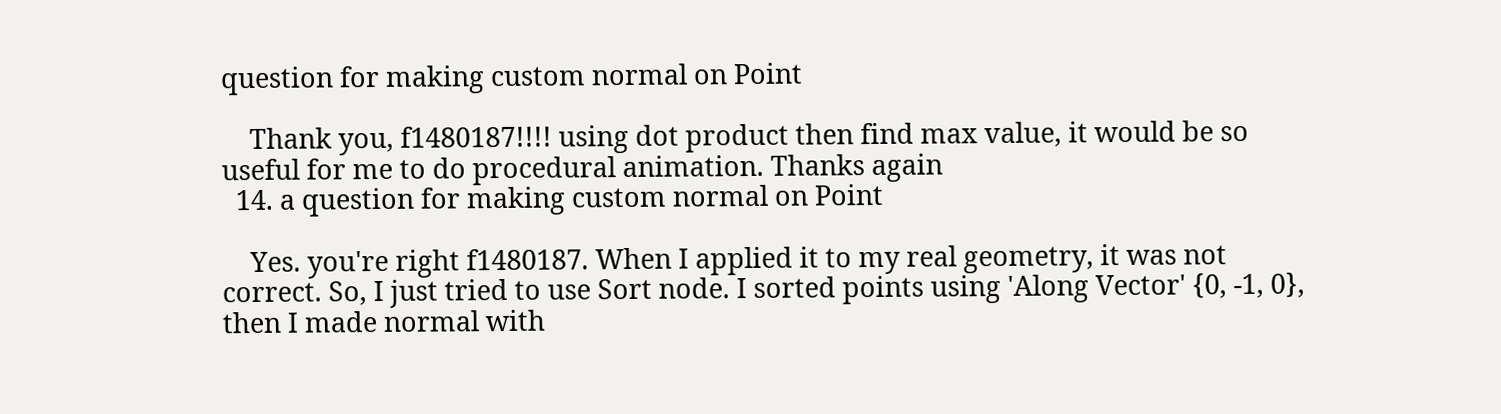question for making custom normal on Point

    Thank you, f1480187!!!! using dot product then find max value, it would be so useful for me to do procedural animation. Thanks again
  14. a question for making custom normal on Point

    Yes. you're right f1480187. When I applied it to my real geometry, it was not correct. So, I just tried to use Sort node. I sorted points using 'Along Vector' {0, -1, 0}, then I made normal with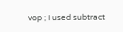vop ; I used subtract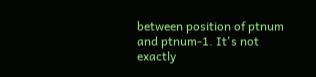between position of ptnum and ptnum-1. It's not exactly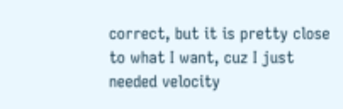correct, but it is pretty close to what I want, cuz I just needed velocity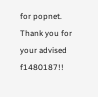for popnet. Thank you for your advised f1480187!!